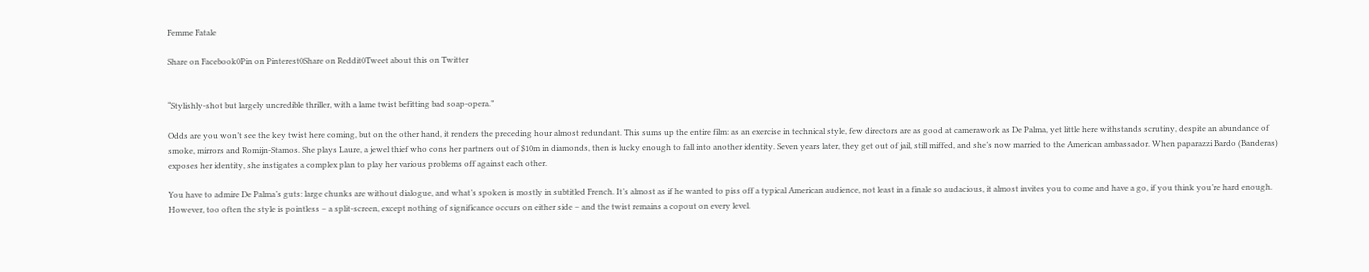Femme Fatale

Share on Facebook0Pin on Pinterest0Share on Reddit0Tweet about this on Twitter


“Stylishly-shot but largely uncredible thriller, with a lame twist befitting bad soap-opera.”

Odds are you won’t see the key twist here coming, but on the other hand, it renders the preceding hour almost redundant. This sums up the entire film: as an exercise in technical style, few directors are as good at camerawork as De Palma, yet little here withstands scrutiny, despite an abundance of smoke, mirrors and Romijn-Stamos. She plays Laure, a jewel thief who cons her partners out of $10m in diamonds, then is lucky enough to fall into another identity. Seven years later, they get out of jail, still miffed, and she’s now married to the American ambassador. When paparazzi Bardo (Banderas) exposes her identity, she instigates a complex plan to play her various problems off against each other.

You have to admire De Palma’s guts: large chunks are without dialogue, and what’s spoken is mostly in subtitled French. It’s almost as if he wanted to piss off a typical American audience, not least in a finale so audacious, it almost invites you to come and have a go, if you think you’re hard enough. However, too often the style is pointless – a split-screen, except nothing of significance occurs on either side – and the twist remains a copout on every level.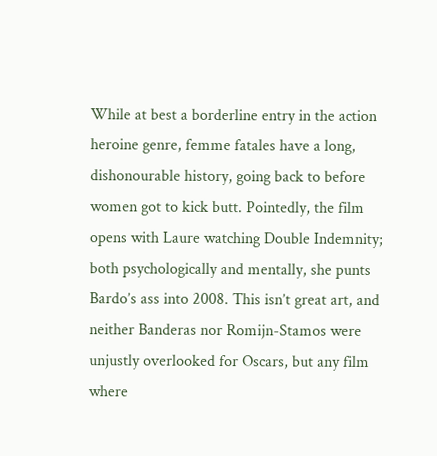While at best a borderline entry in the action heroine genre, femme fatales have a long, dishonourable history, going back to before women got to kick butt. Pointedly, the film opens with Laure watching Double Indemnity; both psychologically and mentally, she punts Bardo’s ass into 2008. This isn’t great art, and neither Banderas nor Romijn-Stamos were unjustly overlooked for Oscars, but any film where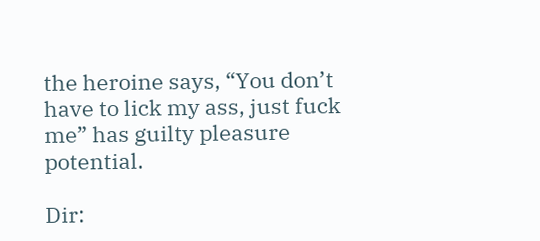the heroine says, “You don’t have to lick my ass, just fuck me” has guilty pleasure potential.

Dir: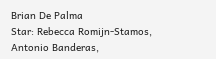Brian De Palma
Star: Rebecca Romijn-Stamos, Antonio Banderas,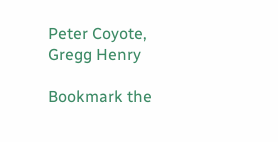Peter Coyote, Gregg Henry

Bookmark the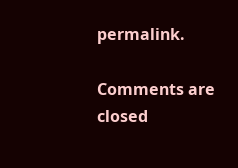permalink.

Comments are closed